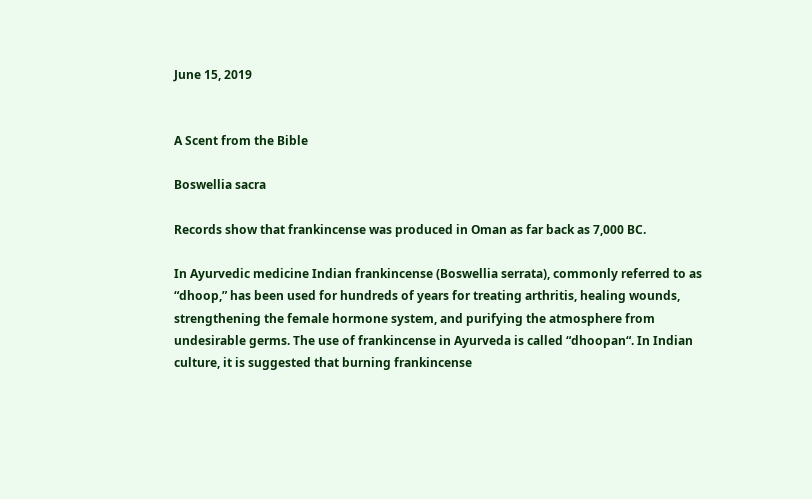June 15, 2019


A Scent from the Bible

Boswellia sacra

Records show that frankincense was produced in Oman as far back as 7,000 BC.

In Ayurvedic medicine Indian frankincense (Boswellia serrata), commonly referred to as “dhoop,” has been used for hundreds of years for treating arthritis, healing wounds, strengthening the female hormone system, and purifying the atmosphere from undesirable germs. The use of frankincense in Ayurveda is called “dhoopan“. In Indian culture, it is suggested that burning frankincense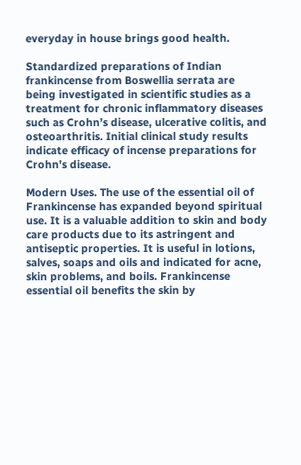everyday in house brings good health.

Standardized preparations of Indian frankincense from Boswellia serrata are being investigated in scientific studies as a treatment for chronic inflammatory diseases such as Crohn’s disease, ulcerative colitis, and osteoarthritis. Initial clinical study results indicate efficacy of incense preparations for Crohn’s disease.

Modern Uses. The use of the essential oil of Frankincense has expanded beyond spiritual use. It is a valuable addition to skin and body care products due to its astringent and antiseptic properties. It is useful in lotions, salves, soaps and oils and indicated for acne, skin problems, and boils. Frankincense essential oil benefits the skin by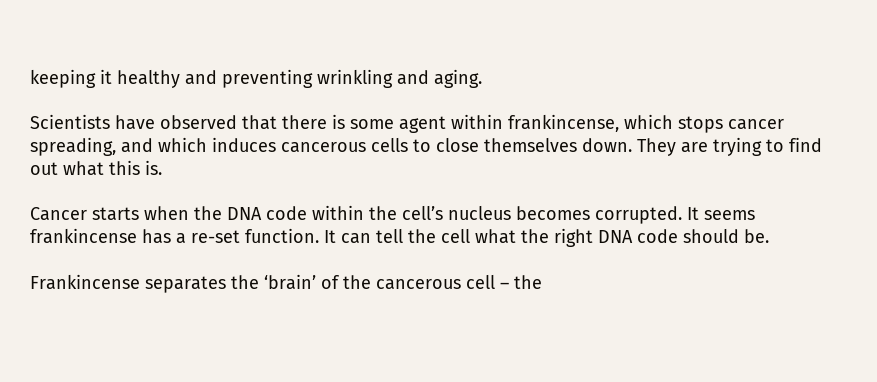keeping it healthy and preventing wrinkling and aging.

Scientists have observed that there is some agent within frankincense, which stops cancer spreading, and which induces cancerous cells to close themselves down. They are trying to find out what this is.

Cancer starts when the DNA code within the cell’s nucleus becomes corrupted. It seems frankincense has a re-set function. It can tell the cell what the right DNA code should be.

Frankincense separates the ‘brain’ of the cancerous cell – the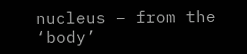nucleus – from the ‘body’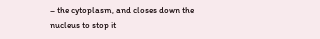– the cytoplasm, and closes down the nucleus to stop it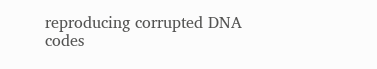reproducing corrupted DNA codes